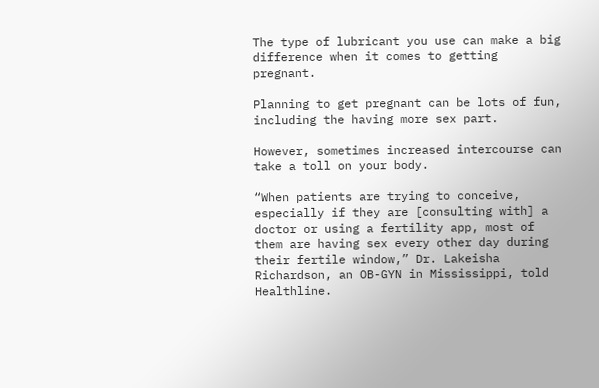The type of lubricant you use can make a big difference when it comes to getting pregnant.

Planning to get pregnant can be lots of fun, including the having more sex part.

However, sometimes increased intercourse can take a toll on your body.

“When patients are trying to conceive, especially if they are [consulting with] a doctor or using a fertility app, most of them are having sex every other day during their fertile window,” Dr. Lakeisha Richardson, an OB-GYN in Mississippi, told Healthline.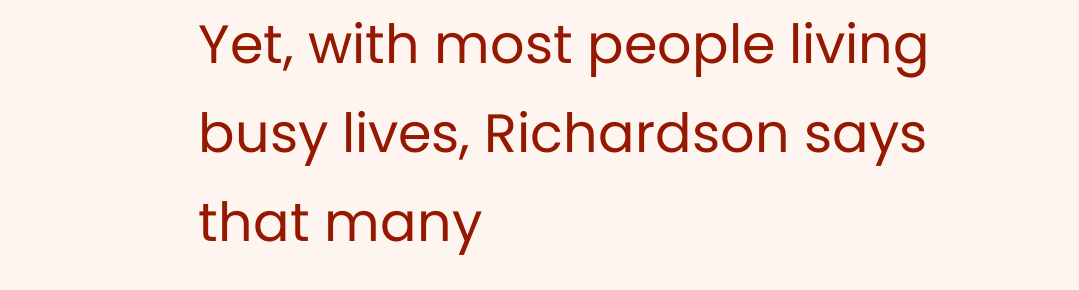Yet, with most people living busy lives, Richardson says that many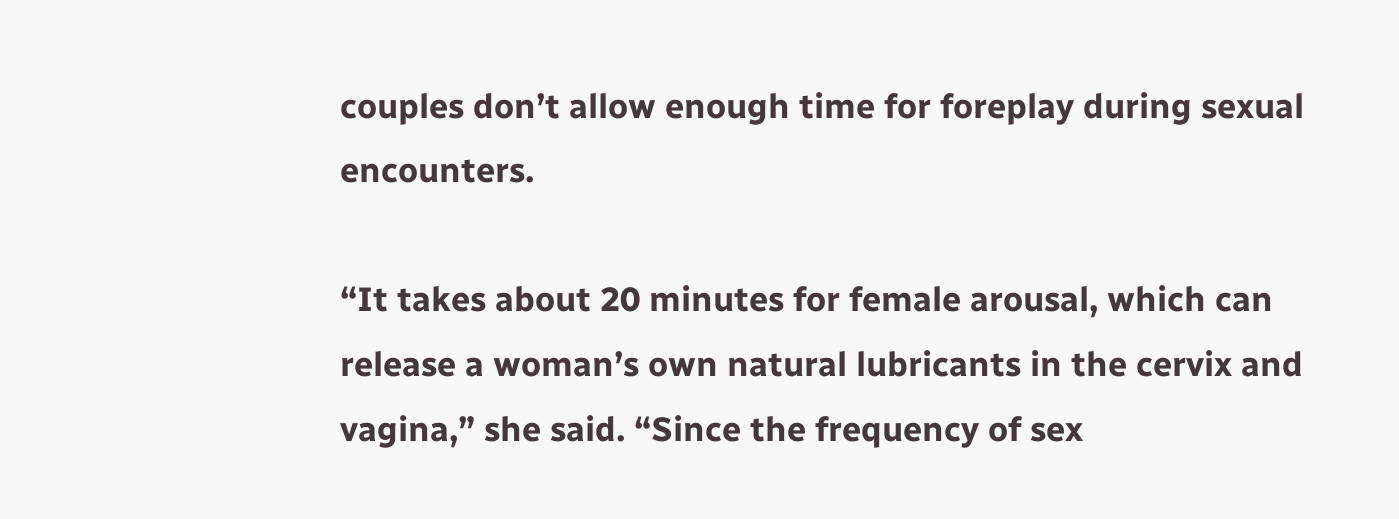couples don’t allow enough time for foreplay during sexual encounters.

“It takes about 20 minutes for female arousal, which can release a woman’s own natural lubricants in the cervix and vagina,” she said. “Since the frequency of sex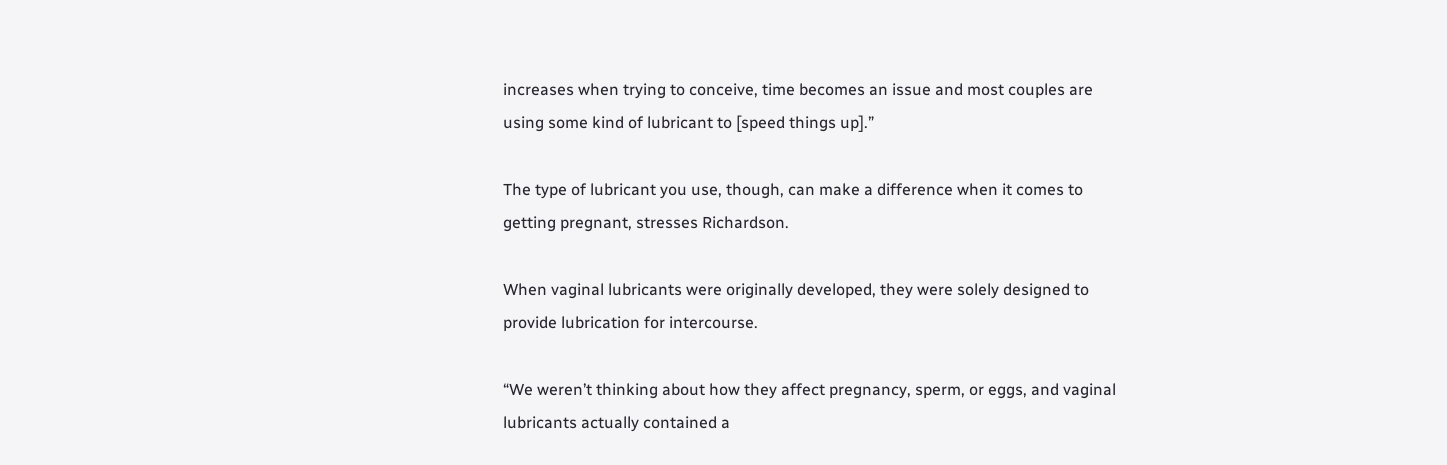increases when trying to conceive, time becomes an issue and most couples are using some kind of lubricant to [speed things up].”

The type of lubricant you use, though, can make a difference when it comes to getting pregnant, stresses Richardson.

When vaginal lubricants were originally developed, they were solely designed to provide lubrication for intercourse.

“We weren’t thinking about how they affect pregnancy, sperm, or eggs, and vaginal lubricants actually contained a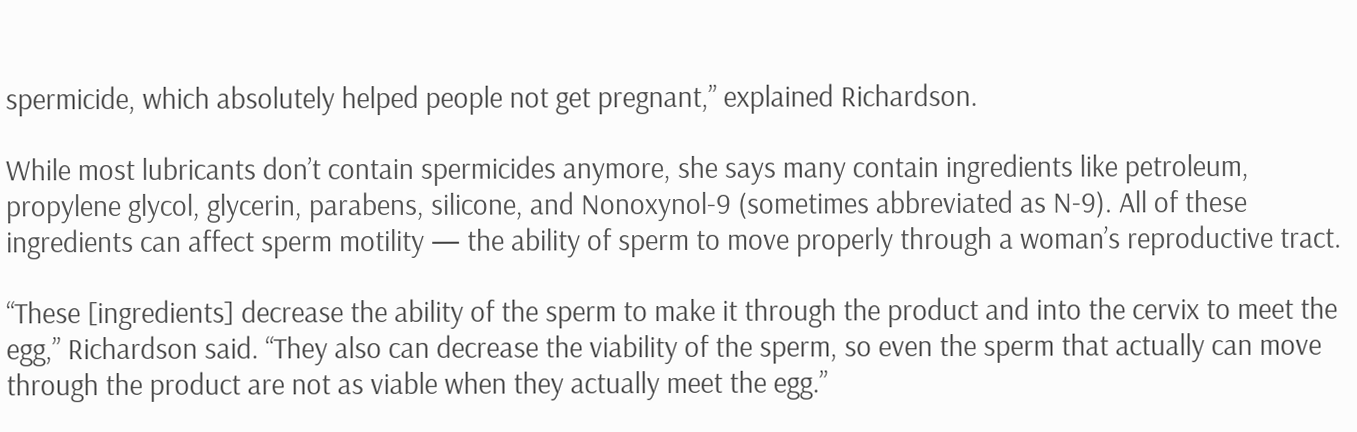spermicide, which absolutely helped people not get pregnant,” explained Richardson.

While most lubricants don’t contain spermicides anymore, she says many contain ingredients like petroleum, propylene glycol, glycerin, parabens, silicone, and Nonoxynol-9 (sometimes abbreviated as N-9). All of these ingredients can affect sperm motility — the ability of sperm to move properly through a woman’s reproductive tract.

“These [ingredients] decrease the ability of the sperm to make it through the product and into the cervix to meet the egg,” Richardson said. “They also can decrease the viability of the sperm, so even the sperm that actually can move through the product are not as viable when they actually meet the egg.”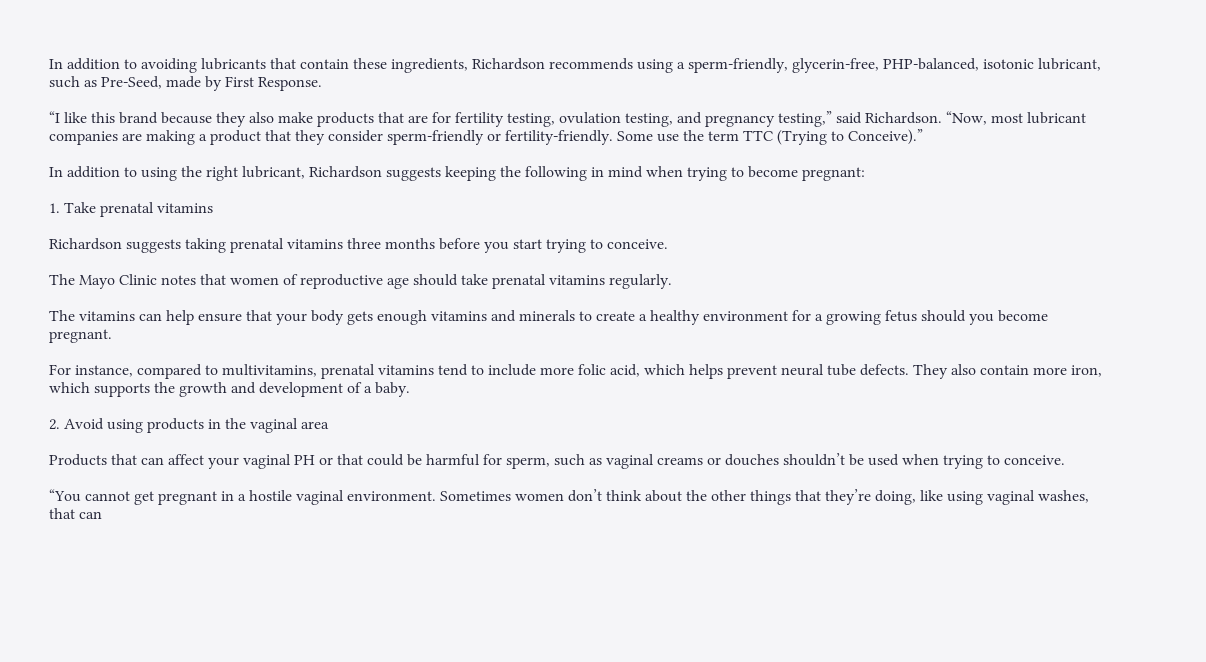In addition to avoiding lubricants that contain these ingredients, Richardson recommends using a sperm-friendly, glycerin-free, PHP-balanced, isotonic lubricant, such as Pre-Seed, made by First Response.

“I like this brand because they also make products that are for fertility testing, ovulation testing, and pregnancy testing,” said Richardson. “Now, most lubricant companies are making a product that they consider sperm-friendly or fertility-friendly. Some use the term TTC (Trying to Conceive).”

In addition to using the right lubricant, Richardson suggests keeping the following in mind when trying to become pregnant:

1. Take prenatal vitamins

Richardson suggests taking prenatal vitamins three months before you start trying to conceive.

The Mayo Clinic notes that women of reproductive age should take prenatal vitamins regularly.

The vitamins can help ensure that your body gets enough vitamins and minerals to create a healthy environment for a growing fetus should you become pregnant.

For instance, compared to multivitamins, prenatal vitamins tend to include more folic acid, which helps prevent neural tube defects. They also contain more iron, which supports the growth and development of a baby.

2. Avoid using products in the vaginal area

Products that can affect your vaginal PH or that could be harmful for sperm, such as vaginal creams or douches shouldn’t be used when trying to conceive.

“You cannot get pregnant in a hostile vaginal environment. Sometimes women don’t think about the other things that they’re doing, like using vaginal washes, that can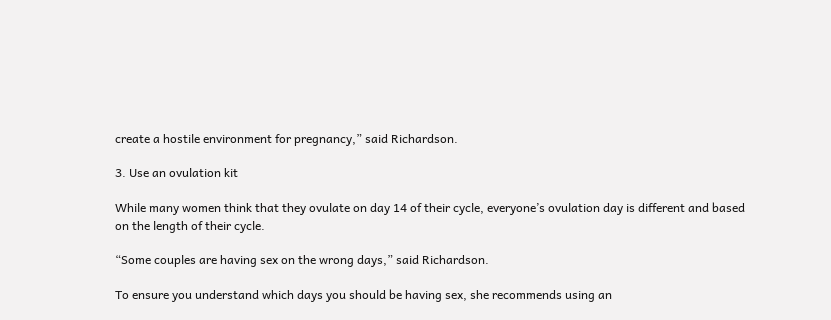create a hostile environment for pregnancy,” said Richardson.

3. Use an ovulation kit

While many women think that they ovulate on day 14 of their cycle, everyone’s ovulation day is different and based on the length of their cycle.

“Some couples are having sex on the wrong days,” said Richardson.

To ensure you understand which days you should be having sex, she recommends using an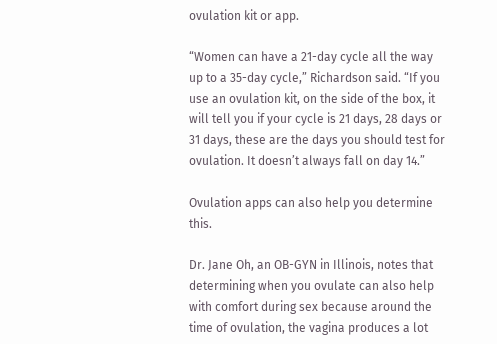ovulation kit or app.

“Women can have a 21-day cycle all the way up to a 35-day cycle,” Richardson said. “If you use an ovulation kit, on the side of the box, it will tell you if your cycle is 21 days, 28 days or 31 days, these are the days you should test for ovulation. It doesn’t always fall on day 14.”

Ovulation apps can also help you determine this.

Dr. Jane Oh, an OB-GYN in Illinois, notes that determining when you ovulate can also help with comfort during sex because around the time of ovulation, the vagina produces a lot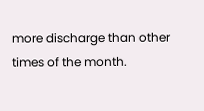more discharge than other times of the month.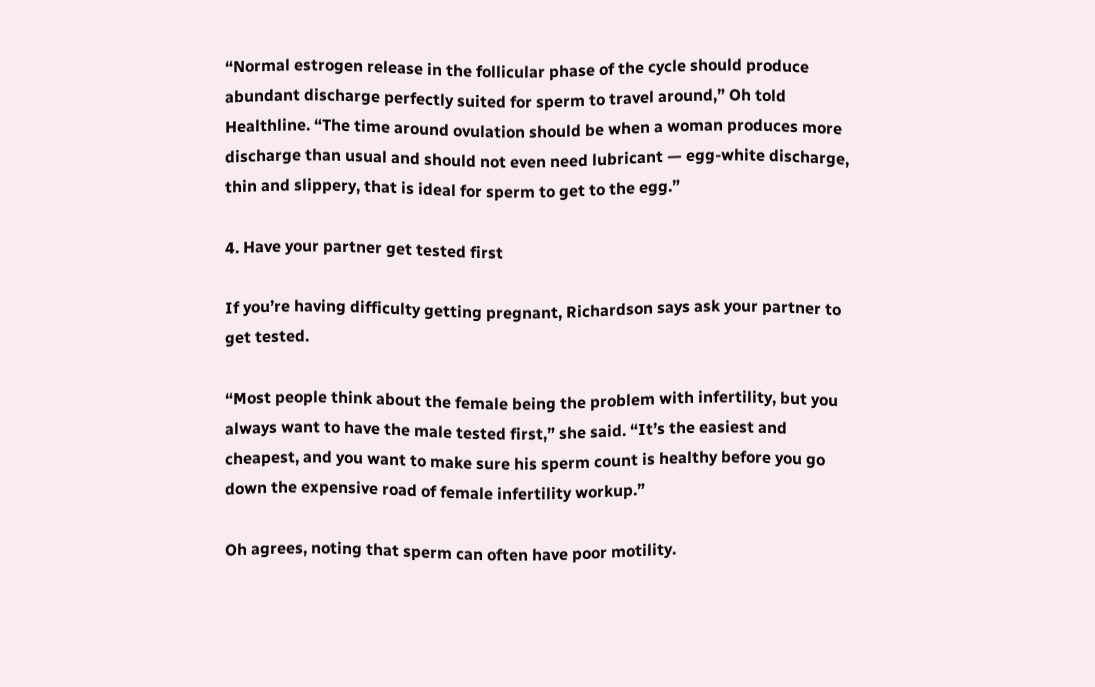“Normal estrogen release in the follicular phase of the cycle should produce abundant discharge perfectly suited for sperm to travel around,” Oh told Healthline. “The time around ovulation should be when a woman produces more discharge than usual and should not even need lubricant — egg-white discharge, thin and slippery, that is ideal for sperm to get to the egg.”

4. Have your partner get tested first

If you’re having difficulty getting pregnant, Richardson says ask your partner to get tested.

“Most people think about the female being the problem with infertility, but you always want to have the male tested first,” she said. “It’s the easiest and cheapest, and you want to make sure his sperm count is healthy before you go down the expensive road of female infertility workup.”

Oh agrees, noting that sperm can often have poor motility.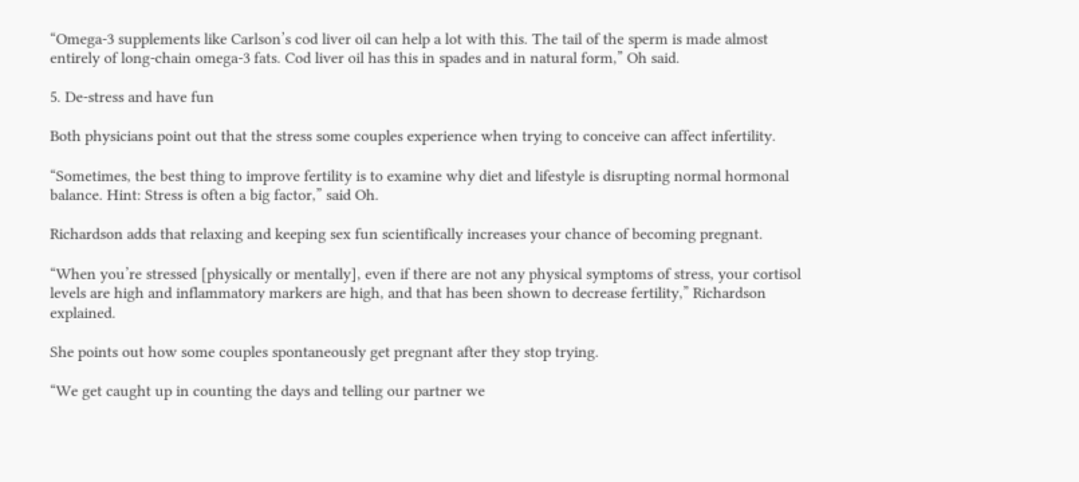“Omega-3 supplements like Carlson’s cod liver oil can help a lot with this. The tail of the sperm is made almost entirely of long-chain omega-3 fats. Cod liver oil has this in spades and in natural form,” Oh said.

5. De-stress and have fun

Both physicians point out that the stress some couples experience when trying to conceive can affect infertility.

“Sometimes, the best thing to improve fertility is to examine why diet and lifestyle is disrupting normal hormonal balance. Hint: Stress is often a big factor,” said Oh.

Richardson adds that relaxing and keeping sex fun scientifically increases your chance of becoming pregnant.

“When you’re stressed [physically or mentally], even if there are not any physical symptoms of stress, your cortisol levels are high and inflammatory markers are high, and that has been shown to decrease fertility,” Richardson explained.

She points out how some couples spontaneously get pregnant after they stop trying.

“We get caught up in counting the days and telling our partner we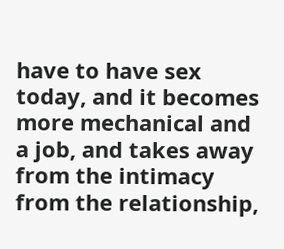have to have sex today, and it becomes more mechanical and a job, and takes away from the intimacy from the relationship,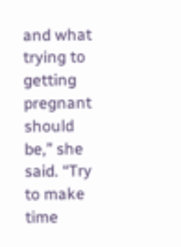and what trying to getting pregnant should be,” she said. “Try to make time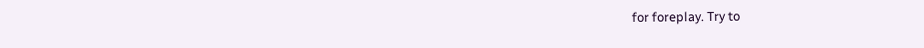for foreplay. Try to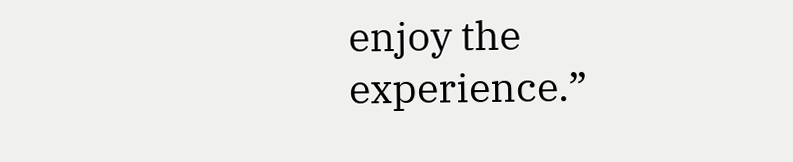enjoy the experience.”